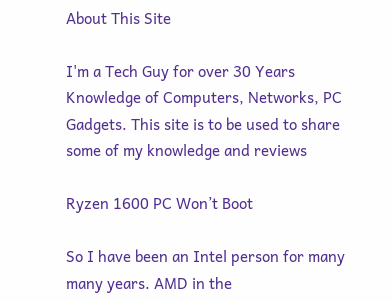About This Site

I'm a Tech Guy for over 30 Years Knowledge of Computers, Networks, PC Gadgets. This site is to be used to share some of my knowledge and reviews

Ryzen 1600 PC Won’t Boot

So I have been an Intel person for many many years. AMD in the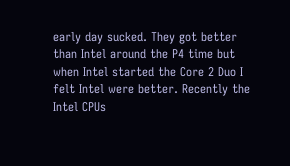early day sucked. They got better than Intel around the P4 time but when Intel started the Core 2 Duo I felt Intel were better. Recently the Intel CPUs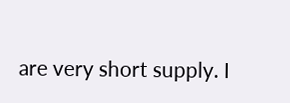are very short supply. I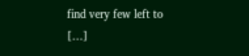find very few left to […]